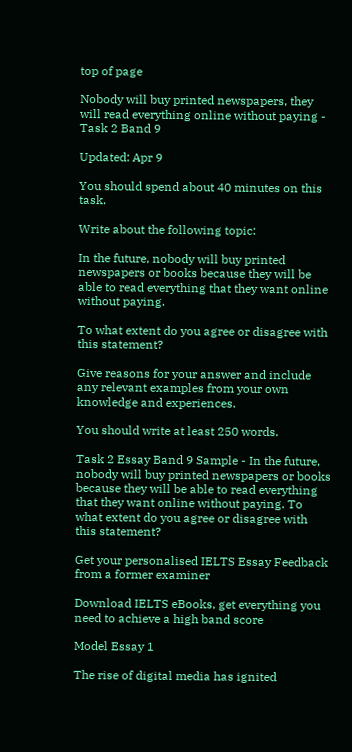top of page

Nobody will buy printed newspapers, they will read everything online without paying - Task 2 Band 9

Updated: Apr 9

You should spend about 40 minutes on this task.

Write about the following topic:

In the future, nobody will buy printed newspapers or books because they will be able to read everything that they want online without paying.

To what extent do you agree or disagree with this statement?

Give reasons for your answer and include any relevant examples from your own knowledge and experiences.

You should write at least 250 words.

Task 2 Essay Band 9 Sample - In the future, nobody will buy printed newspapers or books because they will be able to read everything that they want online without paying. To what extent do you agree or disagree with this statement?

Get your personalised IELTS Essay Feedback from a former examiner

Download IELTS eBooks, get everything you need to achieve a high band score

Model Essay 1

The rise of digital media has ignited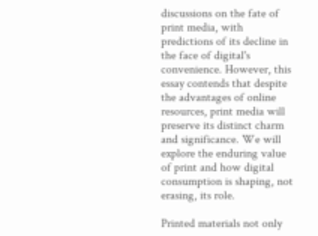discussions on the fate of print media, with predictions of its decline in the face of digital's convenience. However, this essay contends that despite the advantages of online resources, print media will preserve its distinct charm and significance. We will explore the enduring value of print and how digital consumption is shaping, not erasing, its role.

Printed materials not only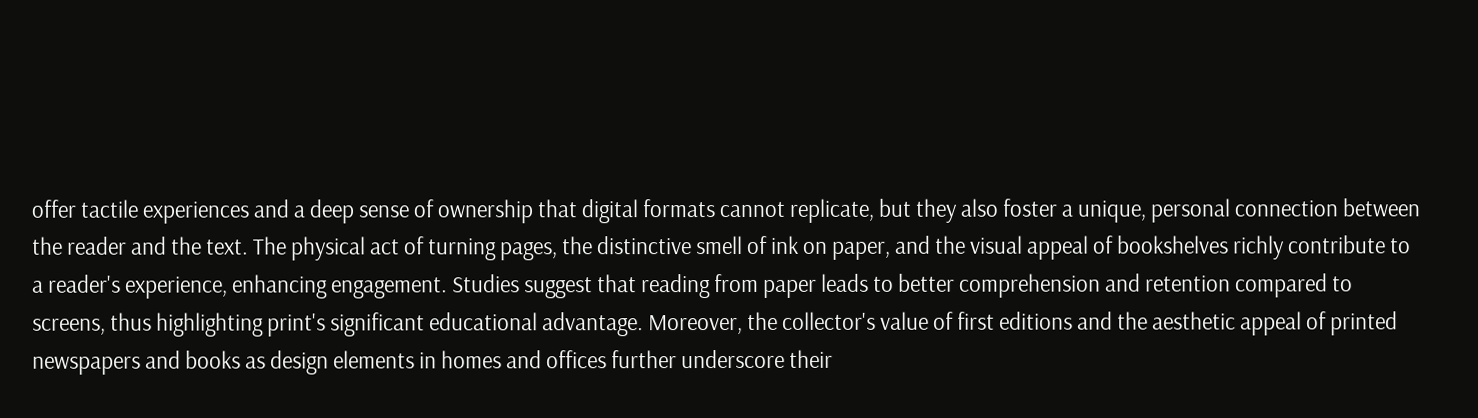offer tactile experiences and a deep sense of ownership that digital formats cannot replicate, but they also foster a unique, personal connection between the reader and the text. The physical act of turning pages, the distinctive smell of ink on paper, and the visual appeal of bookshelves richly contribute to a reader's experience, enhancing engagement. Studies suggest that reading from paper leads to better comprehension and retention compared to screens, thus highlighting print's significant educational advantage. Moreover, the collector's value of first editions and the aesthetic appeal of printed newspapers and books as design elements in homes and offices further underscore their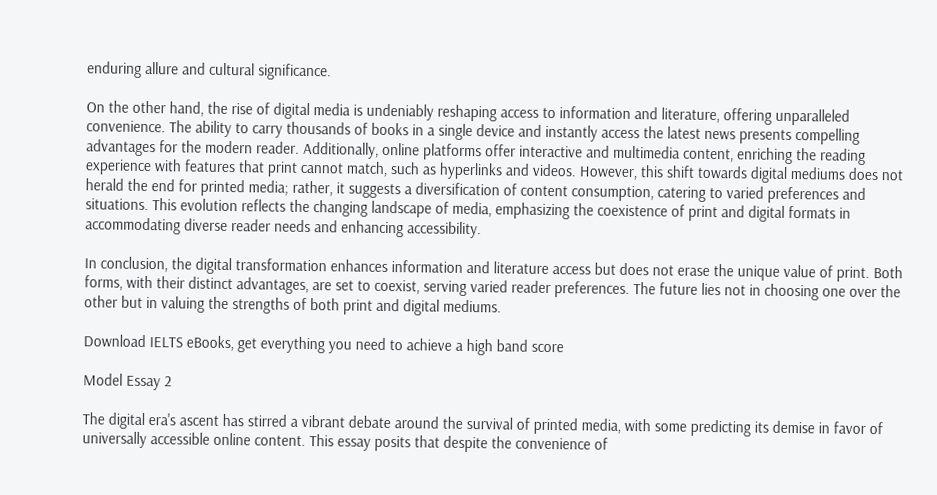enduring allure and cultural significance.

On the other hand, the rise of digital media is undeniably reshaping access to information and literature, offering unparalleled convenience. The ability to carry thousands of books in a single device and instantly access the latest news presents compelling advantages for the modern reader. Additionally, online platforms offer interactive and multimedia content, enriching the reading experience with features that print cannot match, such as hyperlinks and videos. However, this shift towards digital mediums does not herald the end for printed media; rather, it suggests a diversification of content consumption, catering to varied preferences and situations. This evolution reflects the changing landscape of media, emphasizing the coexistence of print and digital formats in accommodating diverse reader needs and enhancing accessibility.

In conclusion, the digital transformation enhances information and literature access but does not erase the unique value of print. Both forms, with their distinct advantages, are set to coexist, serving varied reader preferences. The future lies not in choosing one over the other but in valuing the strengths of both print and digital mediums.

Download IELTS eBooks, get everything you need to achieve a high band score

Model Essay 2

The digital era's ascent has stirred a vibrant debate around the survival of printed media, with some predicting its demise in favor of universally accessible online content. This essay posits that despite the convenience of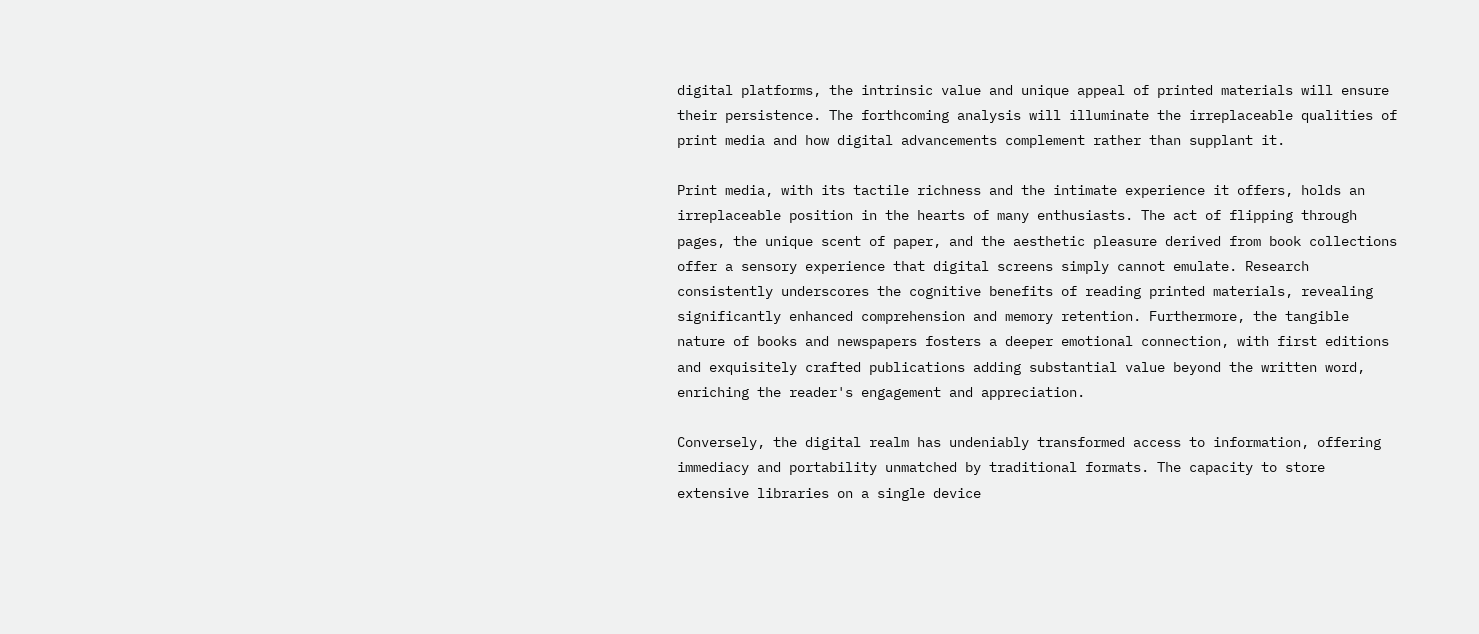digital platforms, the intrinsic value and unique appeal of printed materials will ensure their persistence. The forthcoming analysis will illuminate the irreplaceable qualities of print media and how digital advancements complement rather than supplant it.

Print media, with its tactile richness and the intimate experience it offers, holds an irreplaceable position in the hearts of many enthusiasts. The act of flipping through pages, the unique scent of paper, and the aesthetic pleasure derived from book collections offer a sensory experience that digital screens simply cannot emulate. Research consistently underscores the cognitive benefits of reading printed materials, revealing significantly enhanced comprehension and memory retention. Furthermore, the tangible nature of books and newspapers fosters a deeper emotional connection, with first editions and exquisitely crafted publications adding substantial value beyond the written word, enriching the reader's engagement and appreciation.

Conversely, the digital realm has undeniably transformed access to information, offering immediacy and portability unmatched by traditional formats. The capacity to store extensive libraries on a single device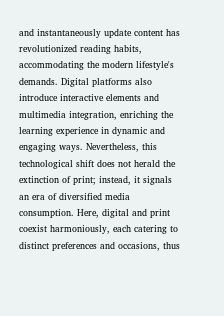and instantaneously update content has revolutionized reading habits, accommodating the modern lifestyle's demands. Digital platforms also introduce interactive elements and multimedia integration, enriching the learning experience in dynamic and engaging ways. Nevertheless, this technological shift does not herald the extinction of print; instead, it signals an era of diversified media consumption. Here, digital and print coexist harmoniously, each catering to distinct preferences and occasions, thus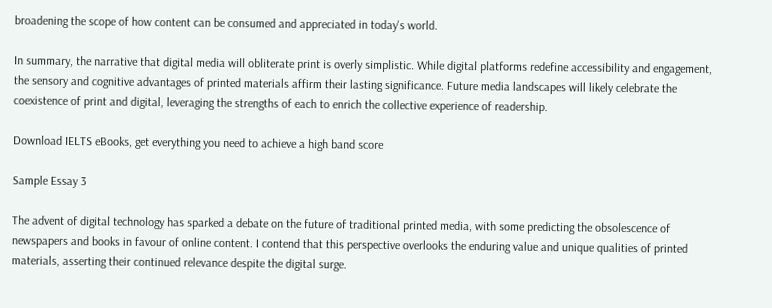broadening the scope of how content can be consumed and appreciated in today's world.

In summary, the narrative that digital media will obliterate print is overly simplistic. While digital platforms redefine accessibility and engagement, the sensory and cognitive advantages of printed materials affirm their lasting significance. Future media landscapes will likely celebrate the coexistence of print and digital, leveraging the strengths of each to enrich the collective experience of readership.

Download IELTS eBooks, get everything you need to achieve a high band score

Sample Essay 3

The advent of digital technology has sparked a debate on the future of traditional printed media, with some predicting the obsolescence of newspapers and books in favour of online content. I contend that this perspective overlooks the enduring value and unique qualities of printed materials, asserting their continued relevance despite the digital surge.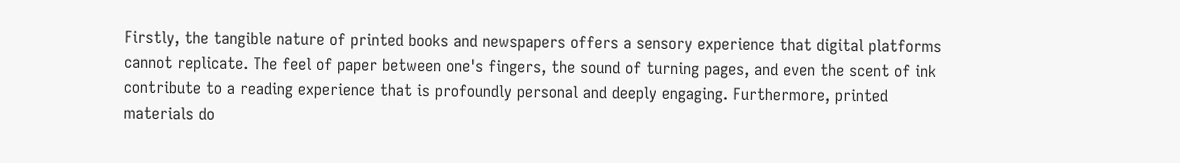Firstly, the tangible nature of printed books and newspapers offers a sensory experience that digital platforms cannot replicate. The feel of paper between one's fingers, the sound of turning pages, and even the scent of ink contribute to a reading experience that is profoundly personal and deeply engaging. Furthermore, printed materials do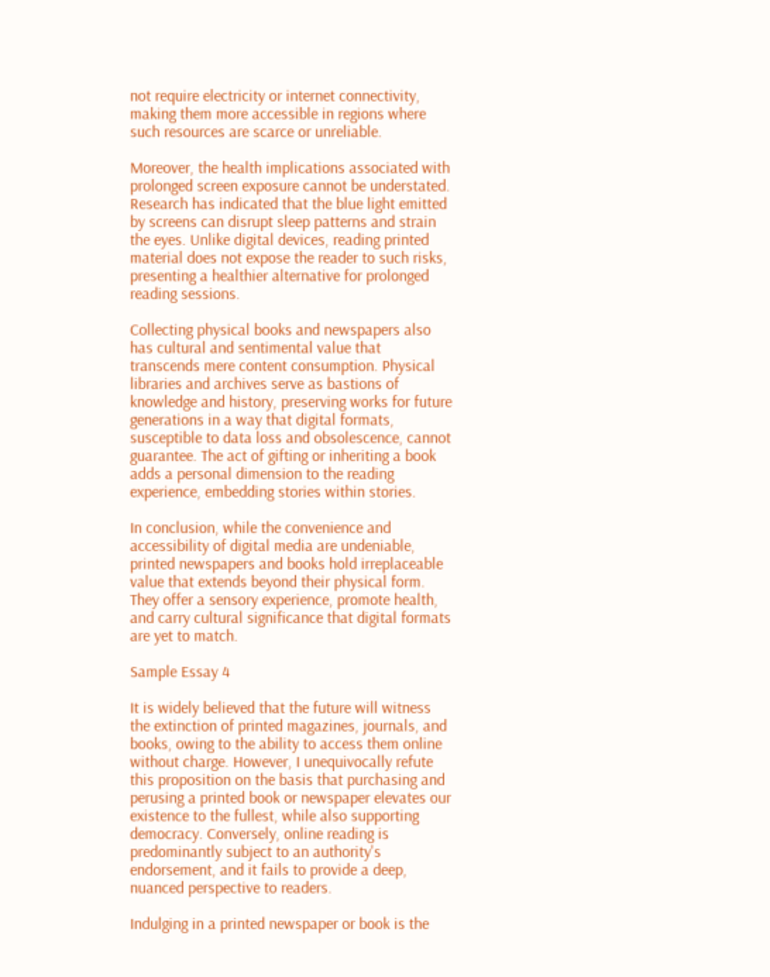not require electricity or internet connectivity, making them more accessible in regions where such resources are scarce or unreliable.

Moreover, the health implications associated with prolonged screen exposure cannot be understated. Research has indicated that the blue light emitted by screens can disrupt sleep patterns and strain the eyes. Unlike digital devices, reading printed material does not expose the reader to such risks, presenting a healthier alternative for prolonged reading sessions.

Collecting physical books and newspapers also has cultural and sentimental value that transcends mere content consumption. Physical libraries and archives serve as bastions of knowledge and history, preserving works for future generations in a way that digital formats, susceptible to data loss and obsolescence, cannot guarantee. The act of gifting or inheriting a book adds a personal dimension to the reading experience, embedding stories within stories.

In conclusion, while the convenience and accessibility of digital media are undeniable, printed newspapers and books hold irreplaceable value that extends beyond their physical form. They offer a sensory experience, promote health, and carry cultural significance that digital formats are yet to match.

Sample Essay 4

It is widely believed that the future will witness the extinction of printed magazines, journals, and books, owing to the ability to access them online without charge. However, I unequivocally refute this proposition on the basis that purchasing and perusing a printed book or newspaper elevates our existence to the fullest, while also supporting democracy. Conversely, online reading is predominantly subject to an authority's endorsement, and it fails to provide a deep, nuanced perspective to readers.

Indulging in a printed newspaper or book is the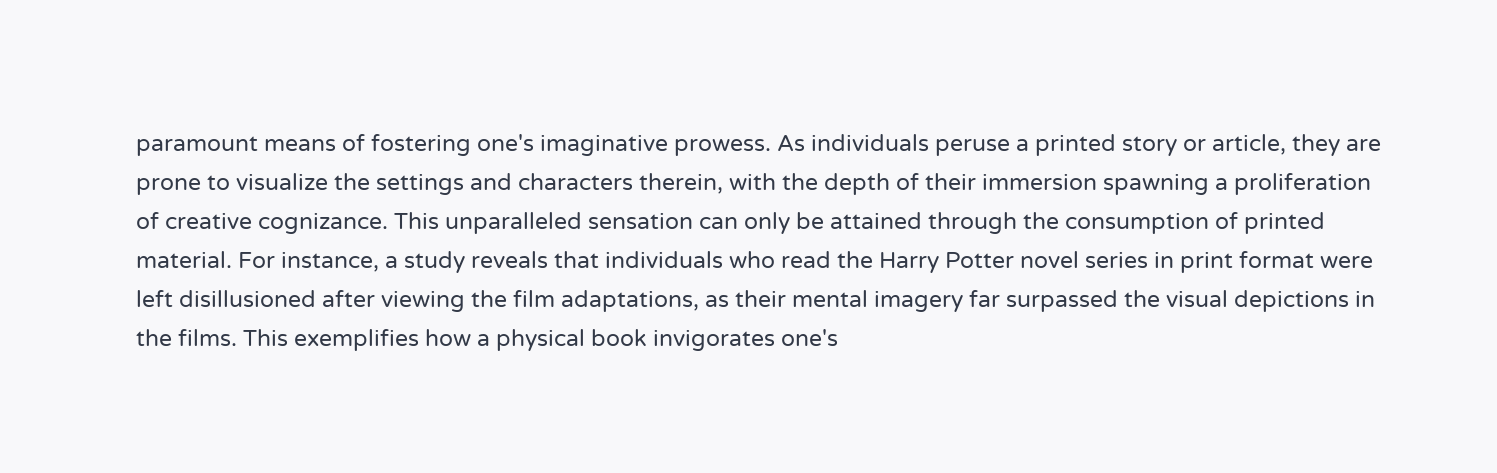paramount means of fostering one's imaginative prowess. As individuals peruse a printed story or article, they are prone to visualize the settings and characters therein, with the depth of their immersion spawning a proliferation of creative cognizance. This unparalleled sensation can only be attained through the consumption of printed material. For instance, a study reveals that individuals who read the Harry Potter novel series in print format were left disillusioned after viewing the film adaptations, as their mental imagery far surpassed the visual depictions in the films. This exemplifies how a physical book invigorates one's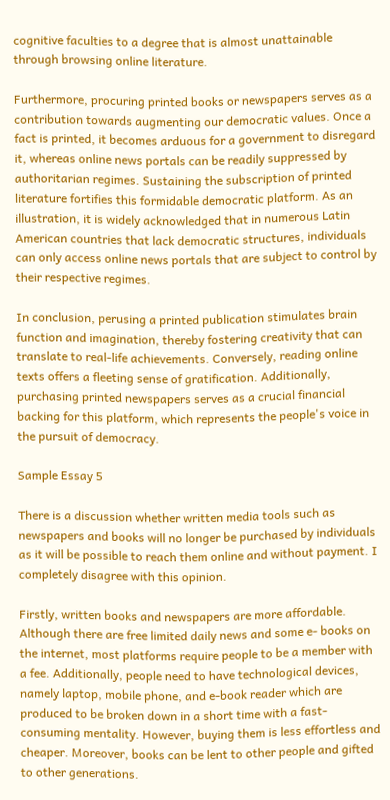cognitive faculties to a degree that is almost unattainable through browsing online literature.

Furthermore, procuring printed books or newspapers serves as a contribution towards augmenting our democratic values. Once a fact is printed, it becomes arduous for a government to disregard it, whereas online news portals can be readily suppressed by authoritarian regimes. Sustaining the subscription of printed literature fortifies this formidable democratic platform. As an illustration, it is widely acknowledged that in numerous Latin American countries that lack democratic structures, individuals can only access online news portals that are subject to control by their respective regimes.

In conclusion, perusing a printed publication stimulates brain function and imagination, thereby fostering creativity that can translate to real-life achievements. Conversely, reading online texts offers a fleeting sense of gratification. Additionally, purchasing printed newspapers serves as a crucial financial backing for this platform, which represents the people's voice in the pursuit of democracy.

Sample Essay 5

There is a discussion whether written media tools such as newspapers and books will no longer be purchased by individuals as it will be possible to reach them online and without payment. I completely disagree with this opinion.

Firstly, written books and newspapers are more affordable. Although there are free limited daily news and some e- books on the internet, most platforms require people to be a member with a fee. Additionally, people need to have technological devices, namely laptop, mobile phone, and e-book reader which are produced to be broken down in a short time with a fast-consuming mentality. However, buying them is less effortless and cheaper. Moreover, books can be lent to other people and gifted to other generations.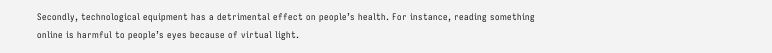Secondly, technological equipment has a detrimental effect on people’s health. For instance, reading something online is harmful to people’s eyes because of virtual light.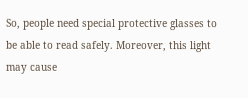So, people need special protective glasses to be able to read safely. Moreover, this light may cause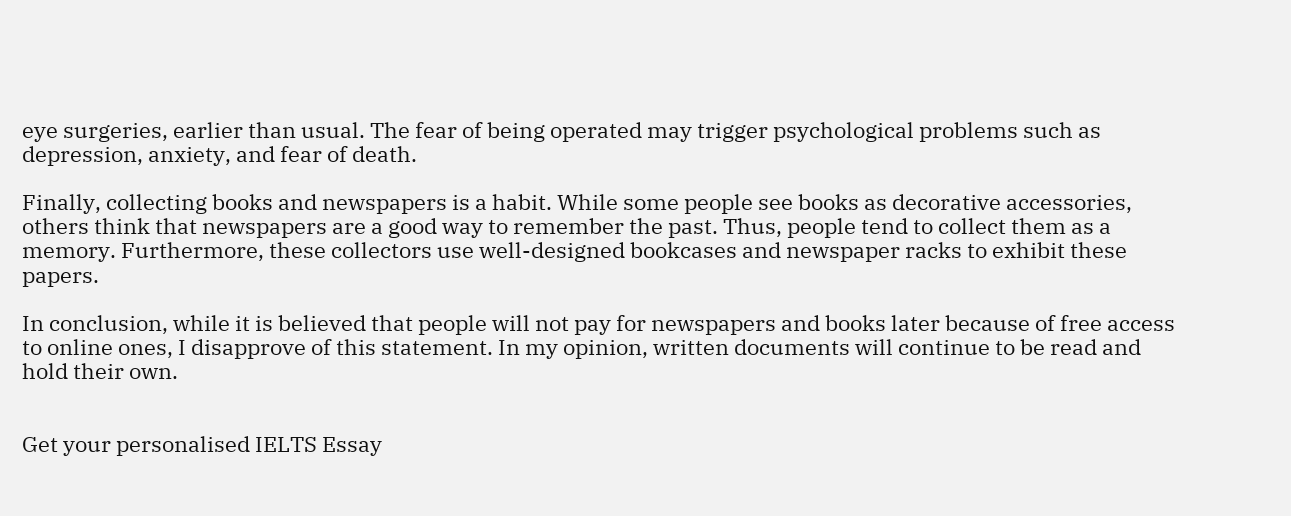eye surgeries, earlier than usual. The fear of being operated may trigger psychological problems such as depression, anxiety, and fear of death.

Finally, collecting books and newspapers is a habit. While some people see books as decorative accessories, others think that newspapers are a good way to remember the past. Thus, people tend to collect them as a memory. Furthermore, these collectors use well-designed bookcases and newspaper racks to exhibit these papers.

In conclusion, while it is believed that people will not pay for newspapers and books later because of free access to online ones, I disapprove of this statement. In my opinion, written documents will continue to be read and hold their own.


Get your personalised IELTS Essay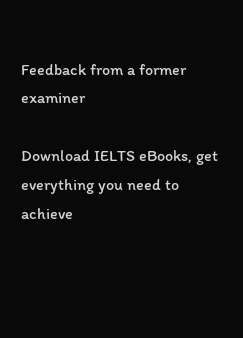Feedback from a former examiner

Download IELTS eBooks, get everything you need to achieve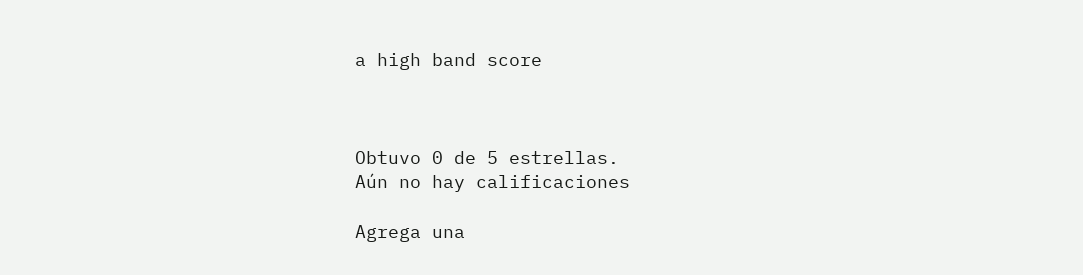a high band score



Obtuvo 0 de 5 estrellas.
Aún no hay calificaciones

Agrega una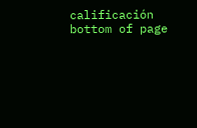calificación
bottom of page